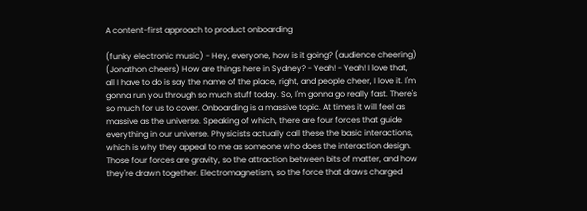A content-first approach to product onboarding

(funky electronic music) - Hey, everyone, how is it going? (audience cheering) (Jonathon cheers) How are things here in Sydney? - Yeah! - Yeah! I love that, all I have to do is say the name of the place, right, and people cheer, I love it. I'm gonna run you through so much stuff today. So, I'm gonna go really fast. There's so much for us to cover. Onboarding is a massive topic. At times it will feel as massive as the universe. Speaking of which, there are four forces that guide everything in our universe. Physicists actually call these the basic interactions, which is why they appeal to me as someone who does the interaction design. Those four forces are gravity, so the attraction between bits of matter, and how they're drawn together. Electromagnetism, so the force that draws charged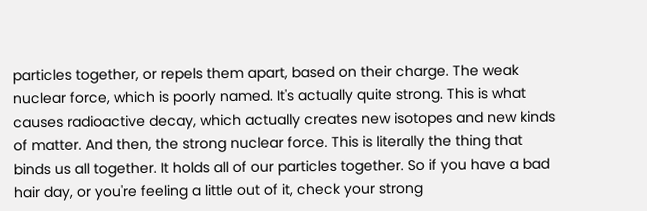particles together, or repels them apart, based on their charge. The weak nuclear force, which is poorly named. It's actually quite strong. This is what causes radioactive decay, which actually creates new isotopes and new kinds of matter. And then, the strong nuclear force. This is literally the thing that binds us all together. It holds all of our particles together. So if you have a bad hair day, or you're feeling a little out of it, check your strong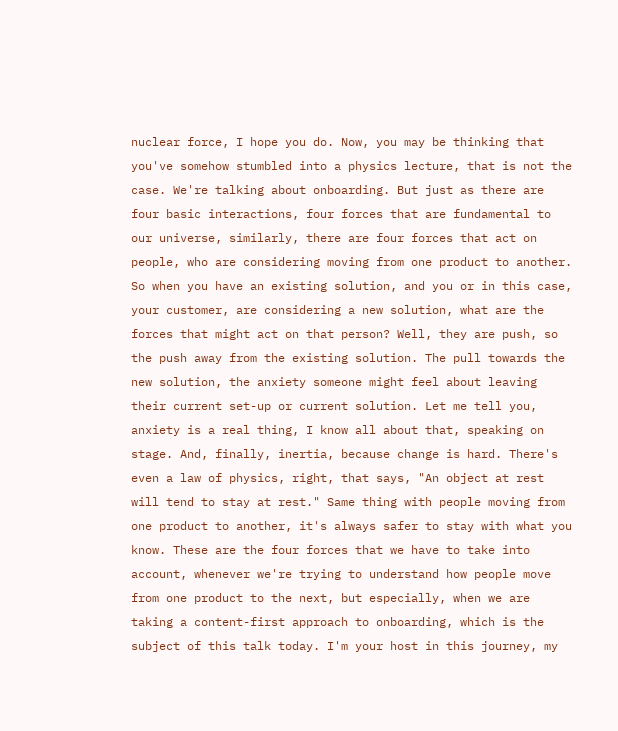nuclear force, I hope you do. Now, you may be thinking that you've somehow stumbled into a physics lecture, that is not the case. We're talking about onboarding. But just as there are four basic interactions, four forces that are fundamental to our universe, similarly, there are four forces that act on people, who are considering moving from one product to another. So when you have an existing solution, and you or in this case, your customer, are considering a new solution, what are the forces that might act on that person? Well, they are push, so the push away from the existing solution. The pull towards the new solution, the anxiety someone might feel about leaving their current set-up or current solution. Let me tell you, anxiety is a real thing, I know all about that, speaking on stage. And, finally, inertia, because change is hard. There's even a law of physics, right, that says, "An object at rest will tend to stay at rest." Same thing with people moving from one product to another, it's always safer to stay with what you know. These are the four forces that we have to take into account, whenever we're trying to understand how people move from one product to the next, but especially, when we are taking a content-first approach to onboarding, which is the subject of this talk today. I'm your host in this journey, my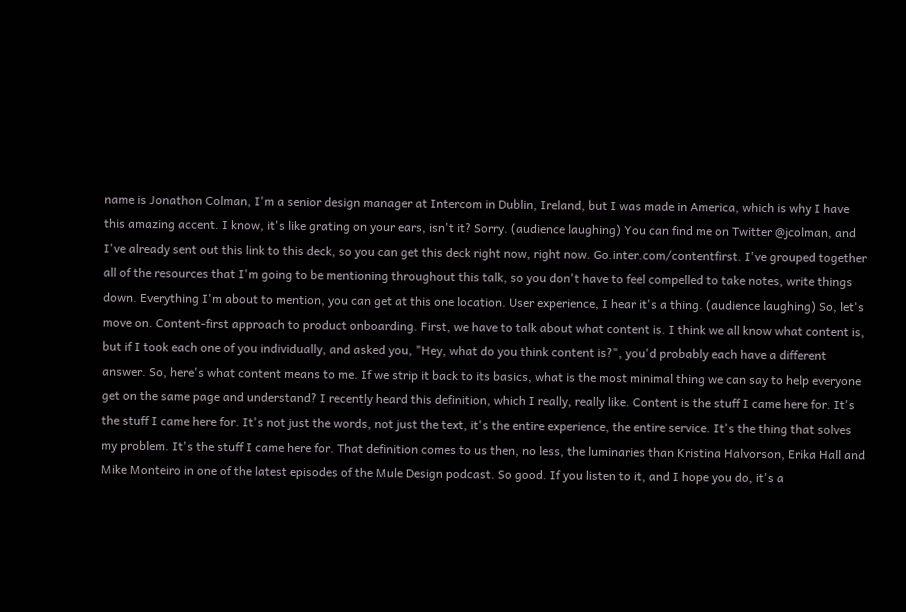name is Jonathon Colman, I'm a senior design manager at Intercom in Dublin, Ireland, but I was made in America, which is why I have this amazing accent. I know, it's like grating on your ears, isn't it? Sorry. (audience laughing) You can find me on Twitter @jcolman, and I've already sent out this link to this deck, so you can get this deck right now, right now. Go.inter.com/contentfirst. I've grouped together all of the resources that I'm going to be mentioning throughout this talk, so you don't have to feel compelled to take notes, write things down. Everything I'm about to mention, you can get at this one location. User experience, I hear it's a thing. (audience laughing) So, let's move on. Content-first approach to product onboarding. First, we have to talk about what content is. I think we all know what content is, but if I took each one of you individually, and asked you, "Hey, what do you think content is?", you'd probably each have a different answer. So, here's what content means to me. If we strip it back to its basics, what is the most minimal thing we can say to help everyone get on the same page and understand? I recently heard this definition, which I really, really like. Content is the stuff I came here for. It's the stuff I came here for. It's not just the words, not just the text, it's the entire experience, the entire service. It's the thing that solves my problem. It's the stuff I came here for. That definition comes to us then, no less, the luminaries than Kristina Halvorson, Erika Hall and Mike Monteiro in one of the latest episodes of the Mule Design podcast. So good. If you listen to it, and I hope you do, it's a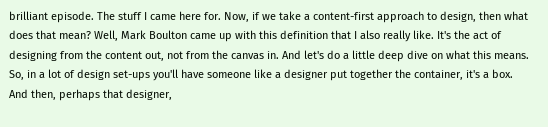brilliant episode. The stuff I came here for. Now, if we take a content-first approach to design, then what does that mean? Well, Mark Boulton came up with this definition that I also really like. It's the act of designing from the content out, not from the canvas in. And let's do a little deep dive on what this means. So, in a lot of design set-ups you'll have someone like a designer put together the container, it's a box. And then, perhaps that designer,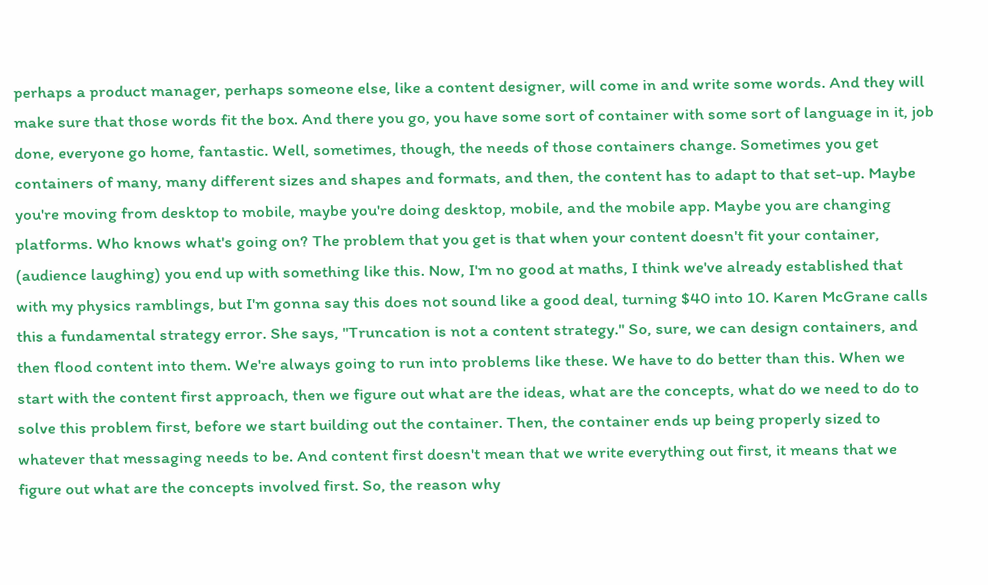perhaps a product manager, perhaps someone else, like a content designer, will come in and write some words. And they will make sure that those words fit the box. And there you go, you have some sort of container with some sort of language in it, job done, everyone go home, fantastic. Well, sometimes, though, the needs of those containers change. Sometimes you get containers of many, many different sizes and shapes and formats, and then, the content has to adapt to that set-up. Maybe you're moving from desktop to mobile, maybe you're doing desktop, mobile, and the mobile app. Maybe you are changing platforms. Who knows what's going on? The problem that you get is that when your content doesn't fit your container, (audience laughing) you end up with something like this. Now, I'm no good at maths, I think we've already established that with my physics ramblings, but I'm gonna say this does not sound like a good deal, turning $40 into 10. Karen McGrane calls this a fundamental strategy error. She says, "Truncation is not a content strategy." So, sure, we can design containers, and then flood content into them. We're always going to run into problems like these. We have to do better than this. When we start with the content first approach, then we figure out what are the ideas, what are the concepts, what do we need to do to solve this problem first, before we start building out the container. Then, the container ends up being properly sized to whatever that messaging needs to be. And content first doesn't mean that we write everything out first, it means that we figure out what are the concepts involved first. So, the reason why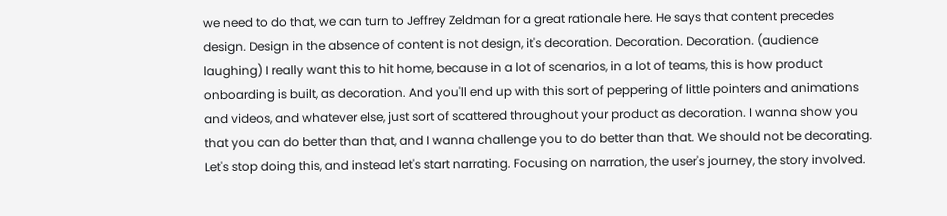we need to do that, we can turn to Jeffrey Zeldman for a great rationale here. He says that content precedes design. Design in the absence of content is not design, it's decoration. Decoration. Decoration. (audience laughing) I really want this to hit home, because in a lot of scenarios, in a lot of teams, this is how product onboarding is built, as decoration. And you'll end up with this sort of peppering of little pointers and animations and videos, and whatever else, just sort of scattered throughout your product as decoration. I wanna show you that you can do better than that, and I wanna challenge you to do better than that. We should not be decorating. Let's stop doing this, and instead let's start narrating. Focusing on narration, the user's journey, the story involved.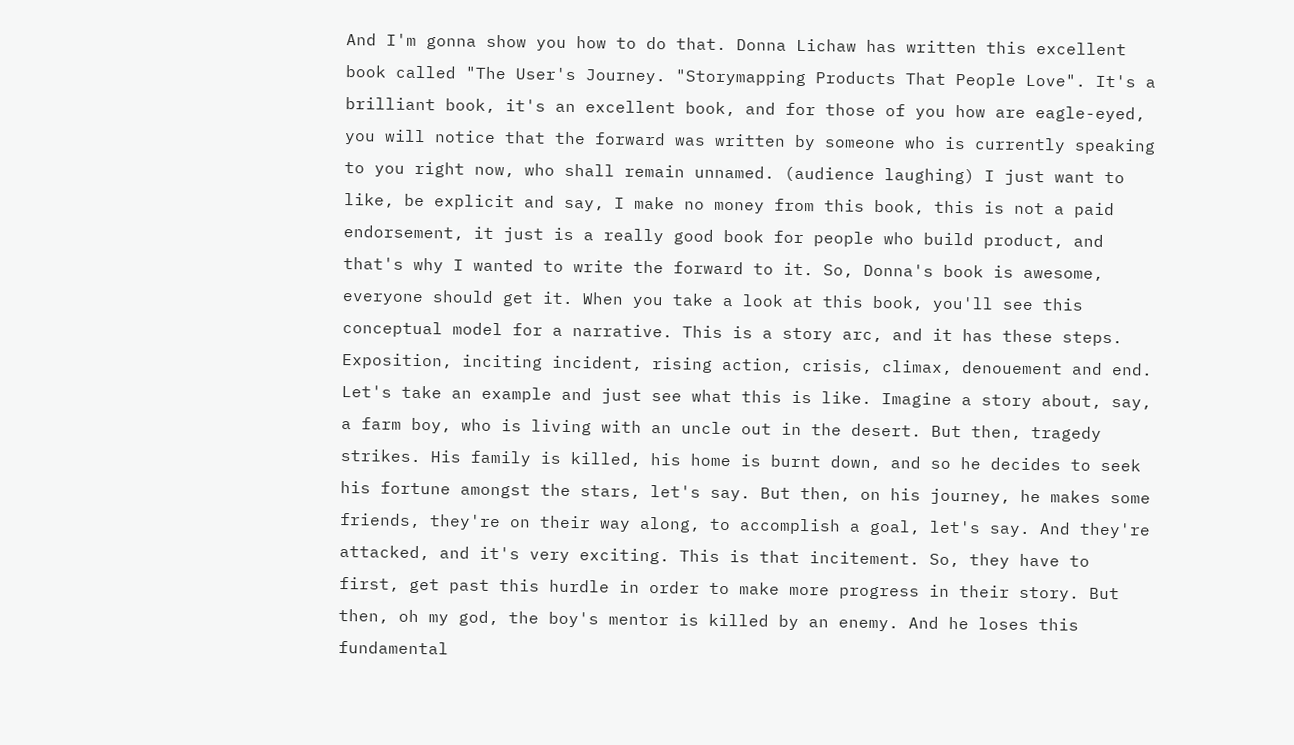And I'm gonna show you how to do that. Donna Lichaw has written this excellent book called "The User's Journey. "Storymapping Products That People Love". It's a brilliant book, it's an excellent book, and for those of you how are eagle-eyed, you will notice that the forward was written by someone who is currently speaking to you right now, who shall remain unnamed. (audience laughing) I just want to like, be explicit and say, I make no money from this book, this is not a paid endorsement, it just is a really good book for people who build product, and that's why I wanted to write the forward to it. So, Donna's book is awesome, everyone should get it. When you take a look at this book, you'll see this conceptual model for a narrative. This is a story arc, and it has these steps. Exposition, inciting incident, rising action, crisis, climax, denouement and end. Let's take an example and just see what this is like. Imagine a story about, say, a farm boy, who is living with an uncle out in the desert. But then, tragedy strikes. His family is killed, his home is burnt down, and so he decides to seek his fortune amongst the stars, let's say. But then, on his journey, he makes some friends, they're on their way along, to accomplish a goal, let's say. And they're attacked, and it's very exciting. This is that incitement. So, they have to first, get past this hurdle in order to make more progress in their story. But then, oh my god, the boy's mentor is killed by an enemy. And he loses this fundamental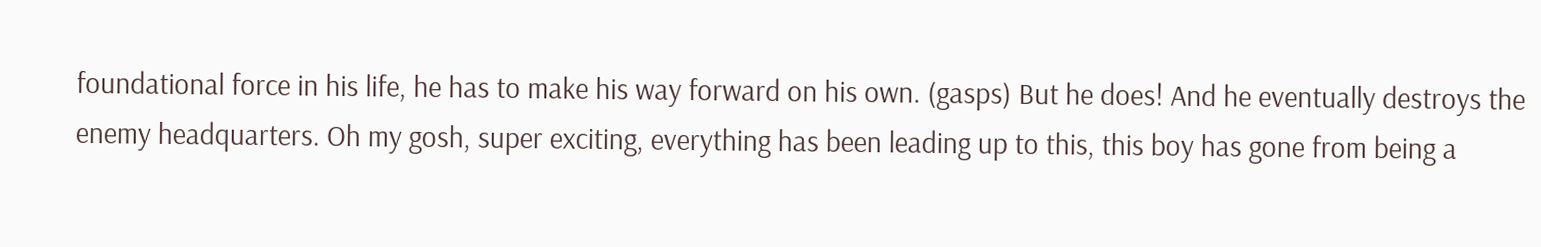foundational force in his life, he has to make his way forward on his own. (gasps) But he does! And he eventually destroys the enemy headquarters. Oh my gosh, super exciting, everything has been leading up to this, this boy has gone from being a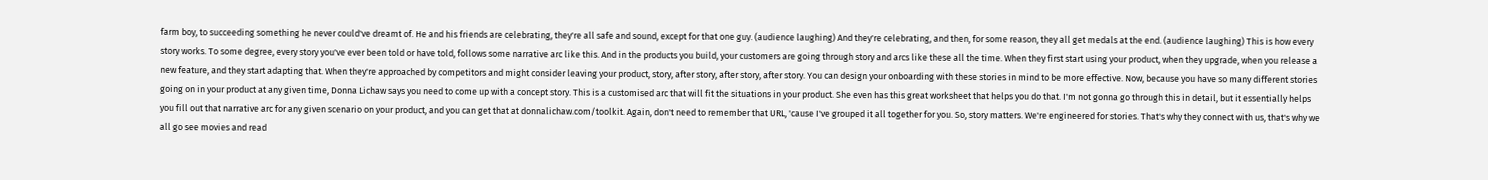farm boy, to succeeding something he never could've dreamt of. He and his friends are celebrating, they're all safe and sound, except for that one guy. (audience laughing) And they're celebrating, and then, for some reason, they all get medals at the end. (audience laughing) This is how every story works. To some degree, every story you've ever been told or have told, follows some narrative arc like this. And in the products you build, your customers are going through story and arcs like these all the time. When they first start using your product, when they upgrade, when you release a new feature, and they start adapting that. When they're approached by competitors and might consider leaving your product, story, after story, after story, after story. You can design your onboarding with these stories in mind to be more effective. Now, because you have so many different stories going on in your product at any given time, Donna Lichaw says you need to come up with a concept story. This is a customised arc that will fit the situations in your product. She even has this great worksheet that helps you do that. I'm not gonna go through this in detail, but it essentially helps you fill out that narrative arc for any given scenario on your product, and you can get that at donnalichaw.com/toolkit. Again, don't need to remember that URL, 'cause I've grouped it all together for you. So, story matters. We're engineered for stories. That's why they connect with us, that's why we all go see movies and read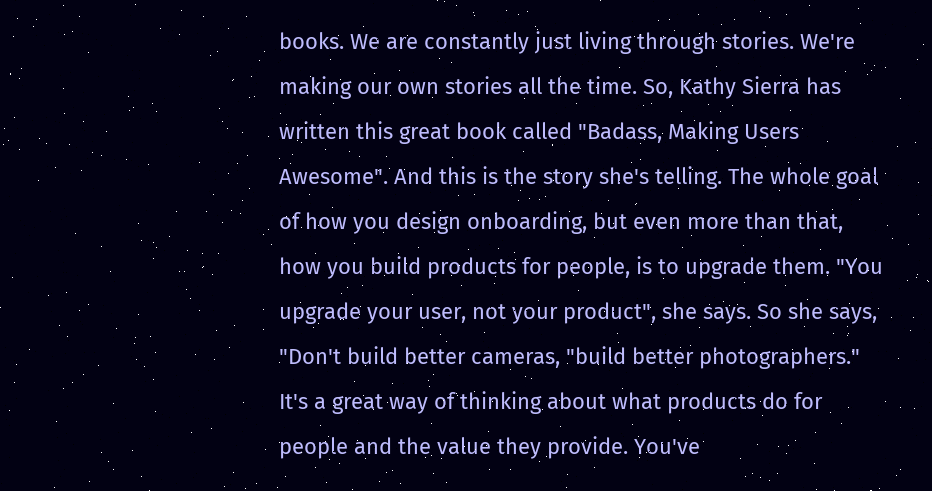books. We are constantly just living through stories. We're making our own stories all the time. So, Kathy Sierra has written this great book called "Badass, Making Users Awesome". And this is the story she's telling. The whole goal of how you design onboarding, but even more than that, how you build products for people, is to upgrade them. "You upgrade your user, not your product", she says. So she says, "Don't build better cameras, "build better photographers." It's a great way of thinking about what products do for people and the value they provide. You've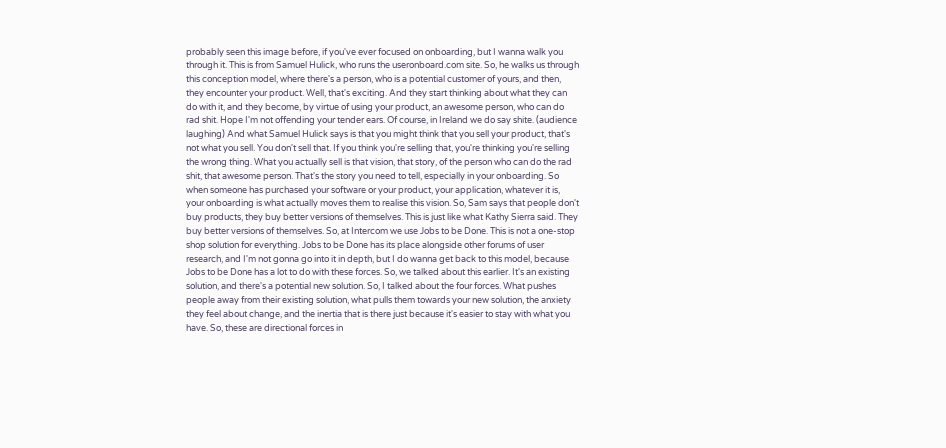probably seen this image before, if you've ever focused on onboarding, but I wanna walk you through it. This is from Samuel Hulick, who runs the useronboard.com site. So, he walks us through this conception model, where there's a person, who is a potential customer of yours, and then, they encounter your product. Well, that's exciting. And they start thinking about what they can do with it, and they become, by virtue of using your product, an awesome person, who can do rad shit. Hope I'm not offending your tender ears. Of course, in Ireland we do say shite. (audience laughing) And what Samuel Hulick says is that you might think that you sell your product, that's not what you sell. You don't sell that. If you think you're selling that, you're thinking you're selling the wrong thing. What you actually sell is that vision, that story, of the person who can do the rad shit, that awesome person. That's the story you need to tell, especially in your onboarding. So when someone has purchased your software or your product, your application, whatever it is, your onboarding is what actually moves them to realise this vision. So, Sam says that people don't buy products, they buy better versions of themselves. This is just like what Kathy Sierra said. They buy better versions of themselves. So, at Intercom we use Jobs to be Done. This is not a one-stop shop solution for everything. Jobs to be Done has its place alongside other forums of user research, and I'm not gonna go into it in depth, but I do wanna get back to this model, because Jobs to be Done has a lot to do with these forces. So, we talked about this earlier. It's an existing solution, and there's a potential new solution. So, I talked about the four forces. What pushes people away from their existing solution, what pulls them towards your new solution, the anxiety they feel about change, and the inertia that is there just because it's easier to stay with what you have. So, these are directional forces in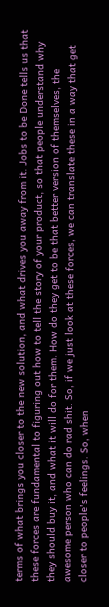terms of what brings you closer to the new solution, and what drives you away from it. Jobs to be Done tells us that these forces are fundamental to figuring out how to tell the story of your product, so that people understand why they should buy it, and what it will do for them. How do they get to be that better version of themselves, the awesome person who can do rad shit. So, if we just look at these forces, we can translate these in a way that get closer to people's feelings. So, when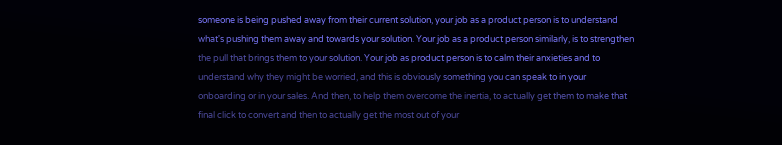someone is being pushed away from their current solution, your job as a product person is to understand what's pushing them away and towards your solution. Your job as a product person similarly, is to strengthen the pull that brings them to your solution. Your job as product person is to calm their anxieties and to understand why they might be worried, and this is obviously something you can speak to in your onboarding or in your sales. And then, to help them overcome the inertia, to actually get them to make that final click to convert and then to actually get the most out of your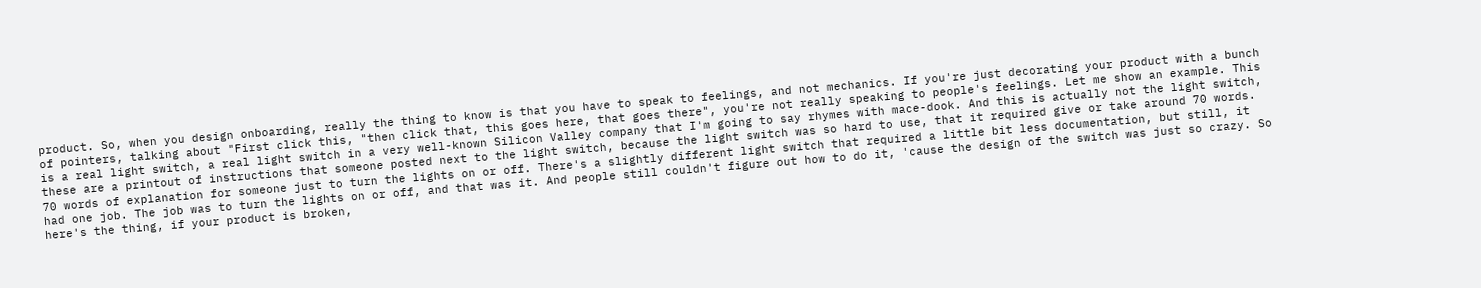product. So, when you design onboarding, really the thing to know is that you have to speak to feelings, and not mechanics. If you're just decorating your product with a bunch of pointers, talking about "First click this, "then click that, this goes here, that goes there", you're not really speaking to people's feelings. Let me show an example. This is a real light switch, a real light switch in a very well-known Silicon Valley company that I'm going to say rhymes with mace-dook. And this is actually not the light switch, these are a printout of instructions that someone posted next to the light switch, because the light switch was so hard to use, that it required give or take around 70 words. 70 words of explanation for someone just to turn the lights on or off. There's a slightly different light switch that required a little bit less documentation, but still, it had one job. The job was to turn the lights on or off, and that was it. And people still couldn't figure out how to do it, 'cause the design of the switch was just so crazy. So here's the thing, if your product is broken,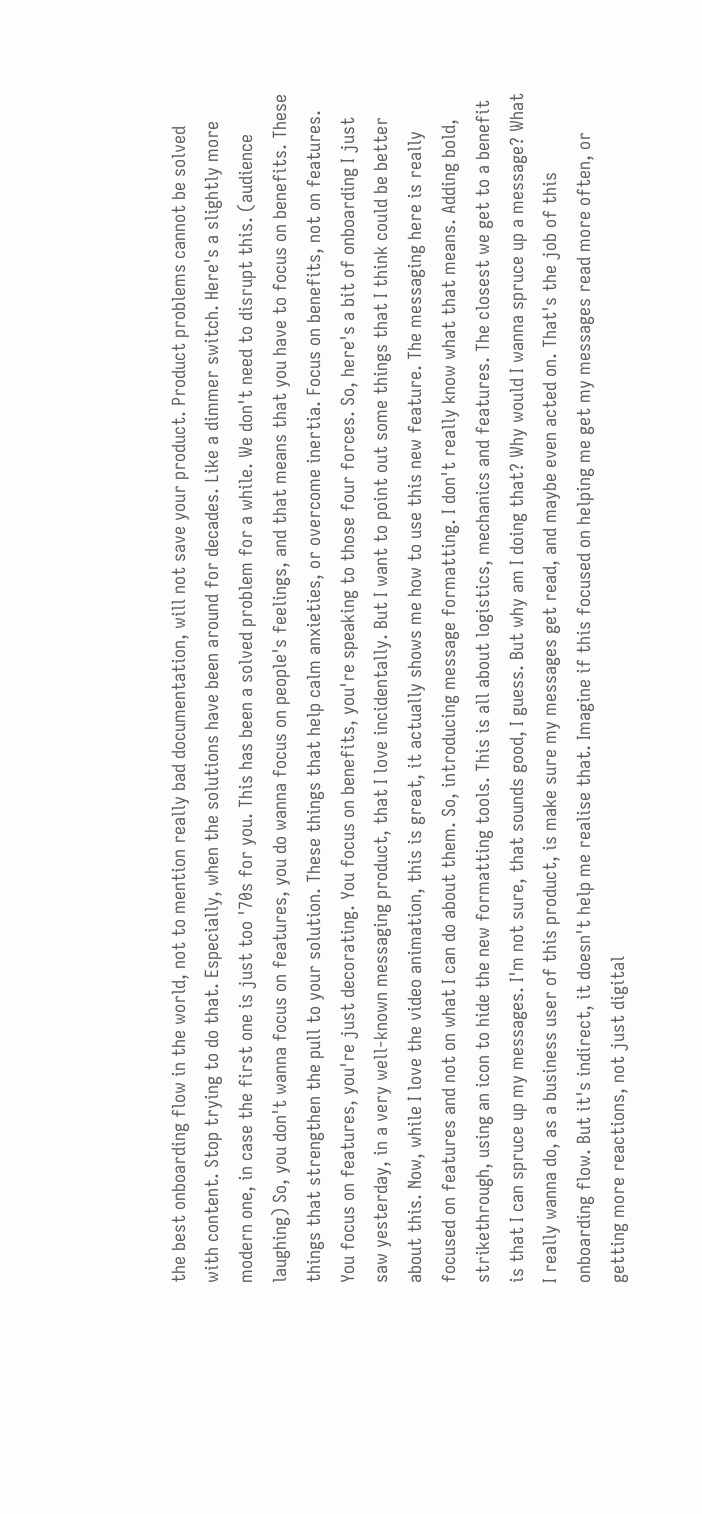the best onboarding flow in the world, not to mention really bad documentation, will not save your product. Product problems cannot be solved with content. Stop trying to do that. Especially, when the solutions have been around for decades. Like a dimmer switch. Here's a slightly more modern one, in case the first one is just too '70s for you. This has been a solved problem for a while. We don't need to disrupt this. (audience laughing) So, you don't wanna focus on features, you do wanna focus on people's feelings, and that means that you have to focus on benefits. These things that strengthen the pull to your solution. These things that help calm anxieties, or overcome inertia. Focus on benefits, not on features. You focus on features, you're just decorating. You focus on benefits, you're speaking to those four forces. So, here's a bit of onboarding I just saw yesterday, in a very well-known messaging product, that I love incidentally. But I want to point out some things that I think could be better about this. Now, while I love the video animation, this is great, it actually shows me how to use this new feature. The messaging here is really focused on features and not on what I can do about them. So, introducing message formatting. I don't really know what that means. Adding bold, strikethrough, using an icon to hide the new formatting tools. This is all about logistics, mechanics and features. The closest we get to a benefit is that I can spruce up my messages. I'm not sure, that sounds good, I guess. But why am I doing that? Why would I wanna spruce up a message? What I really wanna do, as a business user of this product, is make sure my messages get read, and maybe even acted on. That's the job of this onboarding flow. But it's indirect, it doesn't help me realise that. Imagine if this focused on helping me get my messages read more often, or getting more reactions, not just digital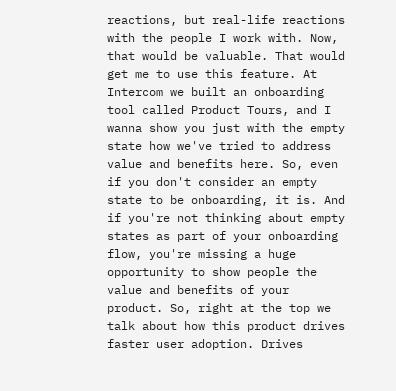reactions, but real-life reactions with the people I work with. Now, that would be valuable. That would get me to use this feature. At Intercom we built an onboarding tool called Product Tours, and I wanna show you just with the empty state how we've tried to address value and benefits here. So, even if you don't consider an empty state to be onboarding, it is. And if you're not thinking about empty states as part of your onboarding flow, you're missing a huge opportunity to show people the value and benefits of your product. So, right at the top we talk about how this product drives faster user adoption. Drives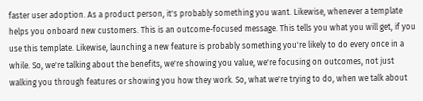faster user adoption. As a product person, it's probably something you want. Likewise, whenever a template helps you onboard new customers. This is an outcome-focused message. This tells you what you will get, if you use this template. Likewise, launching a new feature is probably something you're likely to do every once in a while. So, we're talking about the benefits, we're showing you value, we're focusing on outcomes, not just walking you through features or showing you how they work. So, what we're trying to do, when we talk about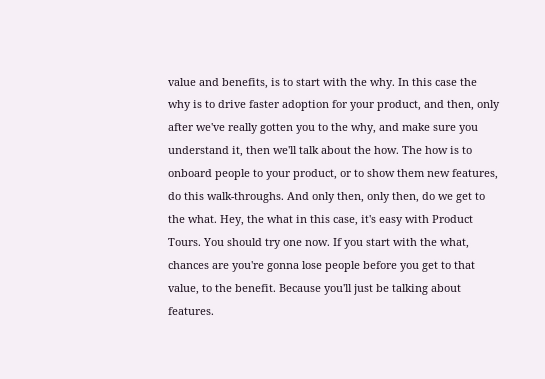value and benefits, is to start with the why. In this case the why is to drive faster adoption for your product, and then, only after we've really gotten you to the why, and make sure you understand it, then we'll talk about the how. The how is to onboard people to your product, or to show them new features, do this walk-throughs. And only then, only then, do we get to the what. Hey, the what in this case, it's easy with Product Tours. You should try one now. If you start with the what, chances are you're gonna lose people before you get to that value, to the benefit. Because you'll just be talking about features.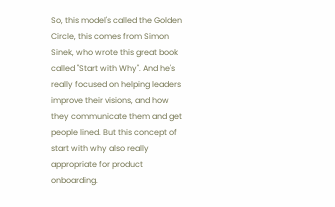So, this model's called the Golden Circle, this comes from Simon Sinek, who wrote this great book called "Start with Why". And he's really focused on helping leaders improve their visions, and how they communicate them and get people lined. But this concept of start with why also really appropriate for product onboarding.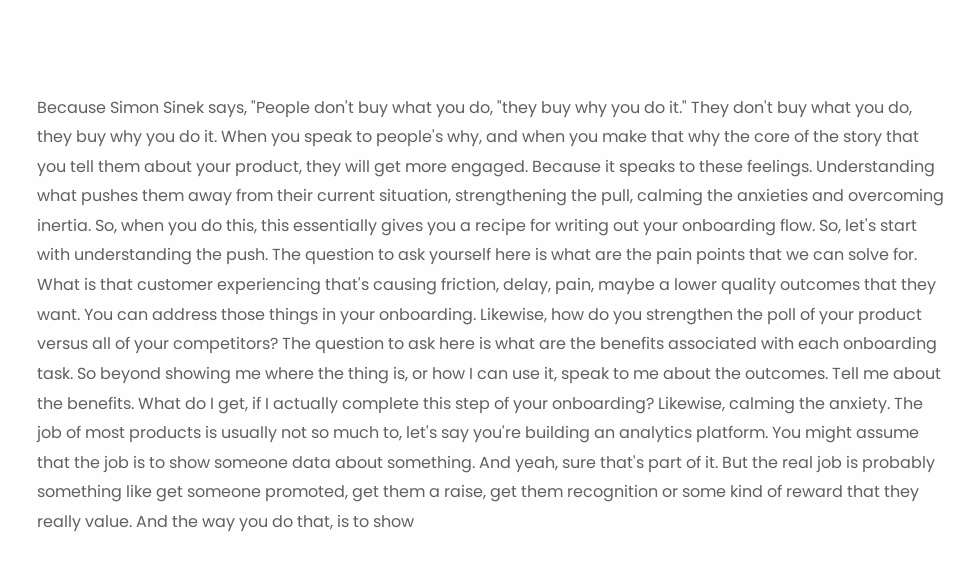Because Simon Sinek says, "People don't buy what you do, "they buy why you do it." They don't buy what you do, they buy why you do it. When you speak to people's why, and when you make that why the core of the story that you tell them about your product, they will get more engaged. Because it speaks to these feelings. Understanding what pushes them away from their current situation, strengthening the pull, calming the anxieties and overcoming inertia. So, when you do this, this essentially gives you a recipe for writing out your onboarding flow. So, let's start with understanding the push. The question to ask yourself here is what are the pain points that we can solve for. What is that customer experiencing that's causing friction, delay, pain, maybe a lower quality outcomes that they want. You can address those things in your onboarding. Likewise, how do you strengthen the poll of your product versus all of your competitors? The question to ask here is what are the benefits associated with each onboarding task. So beyond showing me where the thing is, or how I can use it, speak to me about the outcomes. Tell me about the benefits. What do I get, if I actually complete this step of your onboarding? Likewise, calming the anxiety. The job of most products is usually not so much to, let's say you're building an analytics platform. You might assume that the job is to show someone data about something. And yeah, sure that's part of it. But the real job is probably something like get someone promoted, get them a raise, get them recognition or some kind of reward that they really value. And the way you do that, is to show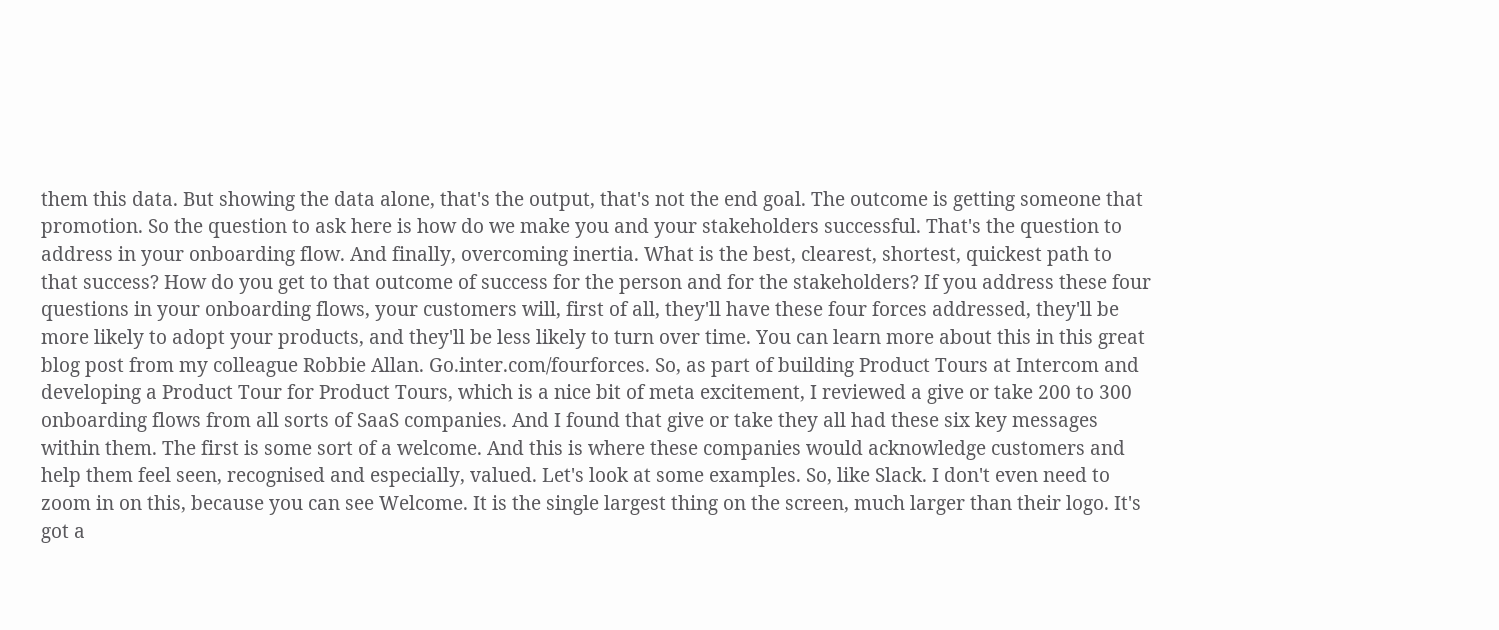them this data. But showing the data alone, that's the output, that's not the end goal. The outcome is getting someone that promotion. So the question to ask here is how do we make you and your stakeholders successful. That's the question to address in your onboarding flow. And finally, overcoming inertia. What is the best, clearest, shortest, quickest path to that success? How do you get to that outcome of success for the person and for the stakeholders? If you address these four questions in your onboarding flows, your customers will, first of all, they'll have these four forces addressed, they'll be more likely to adopt your products, and they'll be less likely to turn over time. You can learn more about this in this great blog post from my colleague Robbie Allan. Go.inter.com/fourforces. So, as part of building Product Tours at Intercom and developing a Product Tour for Product Tours, which is a nice bit of meta excitement, I reviewed a give or take 200 to 300 onboarding flows from all sorts of SaaS companies. And I found that give or take they all had these six key messages within them. The first is some sort of a welcome. And this is where these companies would acknowledge customers and help them feel seen, recognised and especially, valued. Let's look at some examples. So, like Slack. I don't even need to zoom in on this, because you can see Welcome. It is the single largest thing on the screen, much larger than their logo. It's got a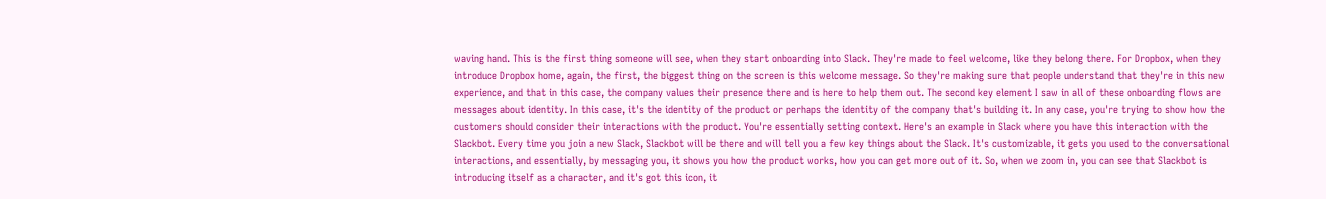waving hand. This is the first thing someone will see, when they start onboarding into Slack. They're made to feel welcome, like they belong there. For Dropbox, when they introduce Dropbox home, again, the first, the biggest thing on the screen is this welcome message. So they're making sure that people understand that they're in this new experience, and that in this case, the company values their presence there and is here to help them out. The second key element I saw in all of these onboarding flows are messages about identity. In this case, it's the identity of the product or perhaps the identity of the company that's building it. In any case, you're trying to show how the customers should consider their interactions with the product. You're essentially setting context. Here's an example in Slack where you have this interaction with the Slackbot. Every time you join a new Slack, Slackbot will be there and will tell you a few key things about the Slack. It's customizable, it gets you used to the conversational interactions, and essentially, by messaging you, it shows you how the product works, how you can get more out of it. So, when we zoom in, you can see that Slackbot is introducing itself as a character, and it's got this icon, it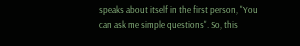speaks about itself in the first person, "You can ask me simple questions". So, this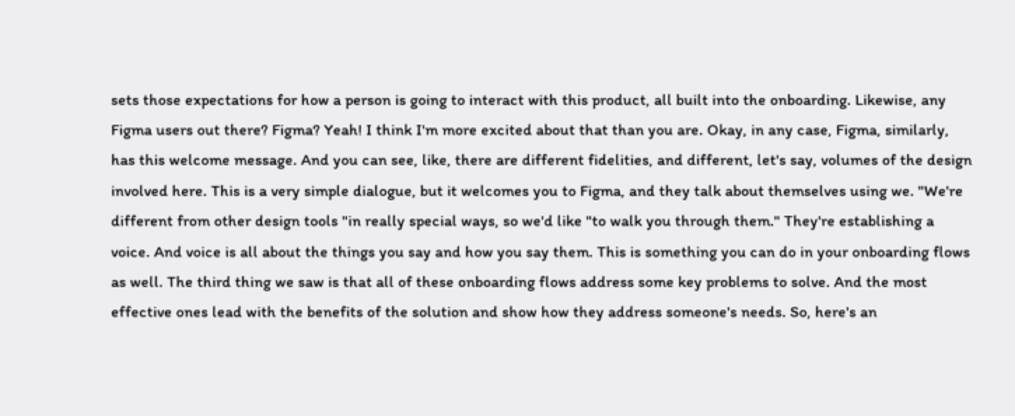sets those expectations for how a person is going to interact with this product, all built into the onboarding. Likewise, any Figma users out there? Figma? Yeah! I think I'm more excited about that than you are. Okay, in any case, Figma, similarly, has this welcome message. And you can see, like, there are different fidelities, and different, let's say, volumes of the design involved here. This is a very simple dialogue, but it welcomes you to Figma, and they talk about themselves using we. "We're different from other design tools "in really special ways, so we'd like "to walk you through them." They're establishing a voice. And voice is all about the things you say and how you say them. This is something you can do in your onboarding flows as well. The third thing we saw is that all of these onboarding flows address some key problems to solve. And the most effective ones lead with the benefits of the solution and show how they address someone's needs. So, here's an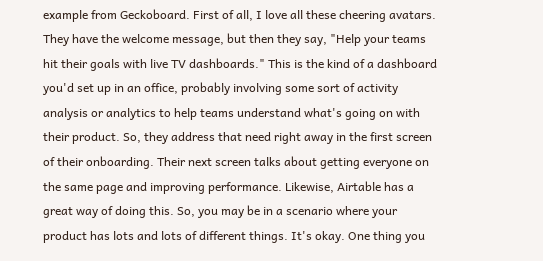example from Geckoboard. First of all, I love all these cheering avatars. They have the welcome message, but then they say, "Help your teams hit their goals with live TV dashboards." This is the kind of a dashboard you'd set up in an office, probably involving some sort of activity analysis or analytics to help teams understand what's going on with their product. So, they address that need right away in the first screen of their onboarding. Their next screen talks about getting everyone on the same page and improving performance. Likewise, Airtable has a great way of doing this. So, you may be in a scenario where your product has lots and lots of different things. It's okay. One thing you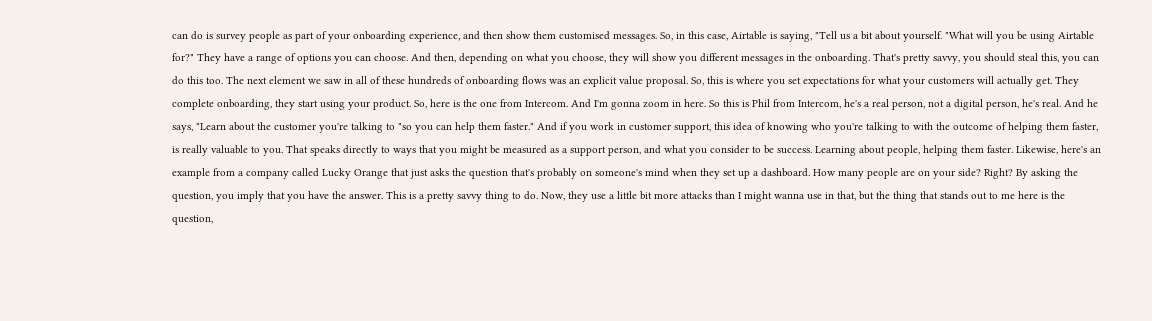can do is survey people as part of your onboarding experience, and then show them customised messages. So, in this case, Airtable is saying, "Tell us a bit about yourself. "What will you be using Airtable for?" They have a range of options you can choose. And then, depending on what you choose, they will show you different messages in the onboarding. That's pretty savvy, you should steal this, you can do this too. The next element we saw in all of these hundreds of onboarding flows was an explicit value proposal. So, this is where you set expectations for what your customers will actually get. They complete onboarding, they start using your product. So, here is the one from Intercom. And I'm gonna zoom in here. So this is Phil from Intercom, he's a real person, not a digital person, he's real. And he says, "Learn about the customer you're talking to "so you can help them faster." And if you work in customer support, this idea of knowing who you're talking to with the outcome of helping them faster, is really valuable to you. That speaks directly to ways that you might be measured as a support person, and what you consider to be success. Learning about people, helping them faster. Likewise, here's an example from a company called Lucky Orange that just asks the question that's probably on someone's mind when they set up a dashboard. How many people are on your side? Right? By asking the question, you imply that you have the answer. This is a pretty savvy thing to do. Now, they use a little bit more attacks than I might wanna use in that, but the thing that stands out to me here is the question,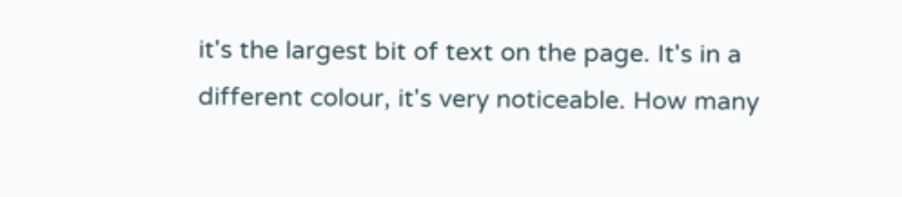it's the largest bit of text on the page. It's in a different colour, it's very noticeable. How many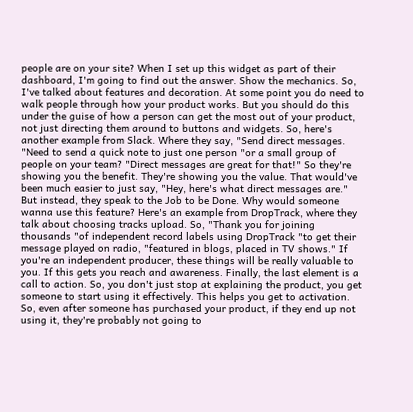people are on your site? When I set up this widget as part of their dashboard, I'm going to find out the answer. Show the mechanics. So, I've talked about features and decoration. At some point you do need to walk people through how your product works. But you should do this under the guise of how a person can get the most out of your product, not just directing them around to buttons and widgets. So, here's another example from Slack. Where they say, "Send direct messages. "Need to send a quick note to just one person "or a small group of people on your team? "Direct messages are great for that!" So they're showing you the benefit. They're showing you the value. That would've been much easier to just say, "Hey, here's what direct messages are." But instead, they speak to the Job to be Done. Why would someone wanna use this feature? Here's an example from DropTrack, where they talk about choosing tracks upload. So, "Thank you for joining thousands "of independent record labels using DropTrack "to get their message played on radio, "featured in blogs, placed in TV shows." If you're an independent producer, these things will be really valuable to you. If this gets you reach and awareness. Finally, the last element is a call to action. So, you don't just stop at explaining the product, you get someone to start using it effectively. This helps you get to activation. So, even after someone has purchased your product, if they end up not using it, they're probably not going to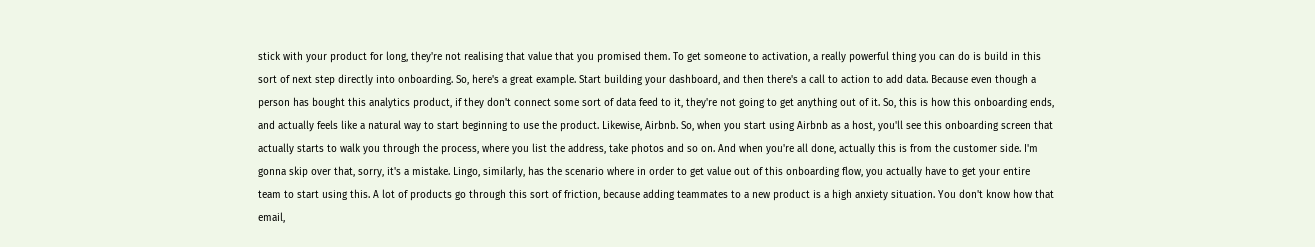stick with your product for long, they're not realising that value that you promised them. To get someone to activation, a really powerful thing you can do is build in this sort of next step directly into onboarding. So, here's a great example. Start building your dashboard, and then there's a call to action to add data. Because even though a person has bought this analytics product, if they don't connect some sort of data feed to it, they're not going to get anything out of it. So, this is how this onboarding ends, and actually feels like a natural way to start beginning to use the product. Likewise, Airbnb. So, when you start using Airbnb as a host, you'll see this onboarding screen that actually starts to walk you through the process, where you list the address, take photos and so on. And when you're all done, actually this is from the customer side. I'm gonna skip over that, sorry, it's a mistake. Lingo, similarly, has the scenario where in order to get value out of this onboarding flow, you actually have to get your entire team to start using this. A lot of products go through this sort of friction, because adding teammates to a new product is a high anxiety situation. You don't know how that email,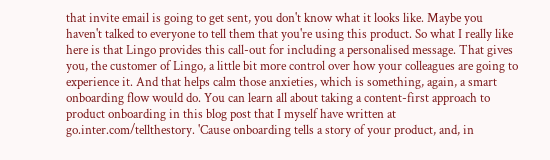that invite email is going to get sent, you don't know what it looks like. Maybe you haven't talked to everyone to tell them that you're using this product. So what I really like here is that Lingo provides this call-out for including a personalised message. That gives you, the customer of Lingo, a little bit more control over how your colleagues are going to experience it. And that helps calm those anxieties, which is something, again, a smart onboarding flow would do. You can learn all about taking a content-first approach to product onboarding in this blog post that I myself have written at go.inter.com/tellthestory. 'Cause onboarding tells a story of your product, and, in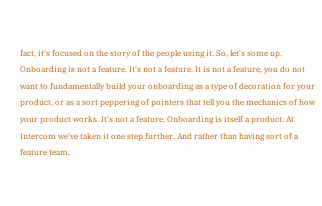fact, it's focused on the story of the people using it. So, let's some up. Onboarding is not a feature. It's not a feature. It is not a feature, you do not want to fundamentally build your onboarding as a type of decoration for your product, or as a sort peppering of pointers that tell you the mechanics of how your product works. It's not a feature. Onboarding is itself a product. At Intercom we've taken it one step further. And rather than having sort of a feature team,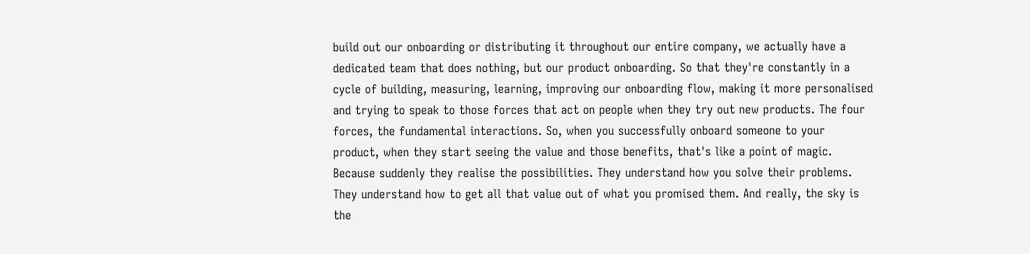build out our onboarding or distributing it throughout our entire company, we actually have a dedicated team that does nothing, but our product onboarding. So that they're constantly in a cycle of building, measuring, learning, improving our onboarding flow, making it more personalised and trying to speak to those forces that act on people when they try out new products. The four forces, the fundamental interactions. So, when you successfully onboard someone to your product, when they start seeing the value and those benefits, that's like a point of magic. Because suddenly they realise the possibilities. They understand how you solve their problems. They understand how to get all that value out of what you promised them. And really, the sky is the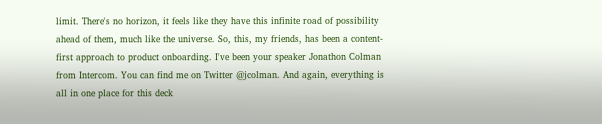limit. There's no horizon, it feels like they have this infinite road of possibility ahead of them, much like the universe. So, this, my friends, has been a content-first approach to product onboarding. I've been your speaker Jonathon Colman from Intercom. You can find me on Twitter @jcolman. And again, everything is all in one place for this deck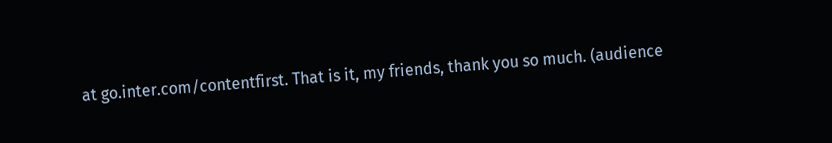at go.inter.com/contentfirst. That is it, my friends, thank you so much. (audience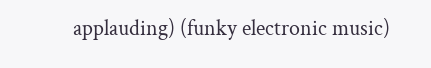applauding) (funky electronic music)